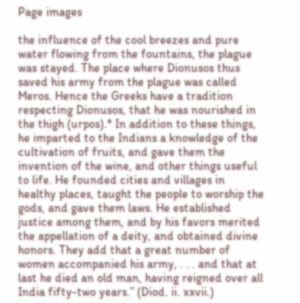Page images

the influence of the cool breezes and pure water flowing from the fountains, the plague was stayed. The place where Dionusos thus saved his army from the plague was called Meros. Hence the Greeks have a tradition respecting Dionusos, that he was nourished in the thigh (urpos).* In addition to these things, he imparted to the Indians a knowledge of the cultivation of fruits, and gave them the invention of the wine, and other things useful to life. He founded cities and villages in healthy places, taught the people to worship the gods, and gave them laws. He established justice among them, and by his favors merited the appellation of a deity, and obtained divine honors. They add that a great number of women accompanied his army, . . . and that at last he died an old man, having reigned over all India fifty-two years.” (Diod. ii. xxvii.)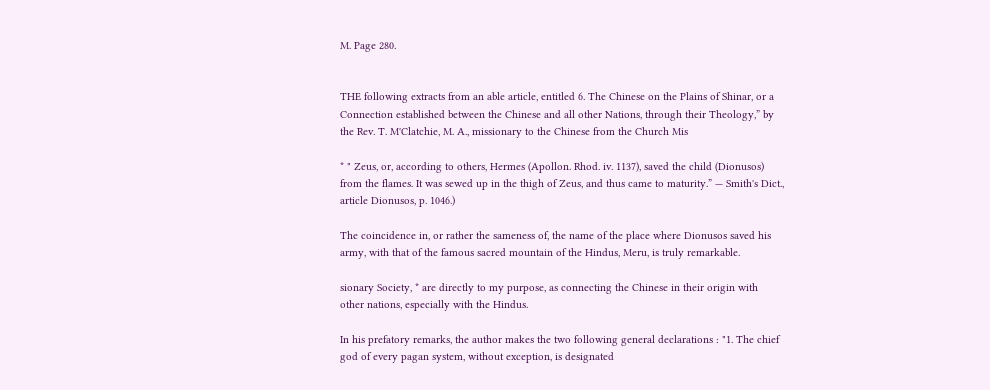M. Page 280.


THE following extracts from an able article, entitled 6. The Chinese on the Plains of Shinar, or a Connection established between the Chinese and all other Nations, through their Theology,” by the Rev. T. M'Clatchie, M. A., missionary to the Chinese from the Church Mis

* " Zeus, or, according to others, Hermes (Apollon. Rhod. iv. 1137), saved the child (Dionusos) from the flames. It was sewed up in the thigh of Zeus, and thus came to maturity.” — Smith's Dict., article Dionusos, p. 1046.)

The coincidence in, or rather the sameness of, the name of the place where Dionusos saved his army, with that of the famous sacred mountain of the Hindus, Meru, is truly remarkable.

sionary Society, * are directly to my purpose, as connecting the Chinese in their origin with other nations, especially with the Hindus.

In his prefatory remarks, the author makes the two following general declarations : "1. The chief god of every pagan system, without exception, is designated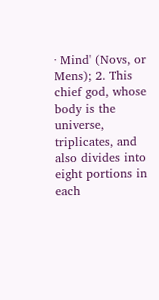· Mind' (Novs, or Mens); 2. This chief god, whose body is the universe, triplicates, and also divides into eight portions in each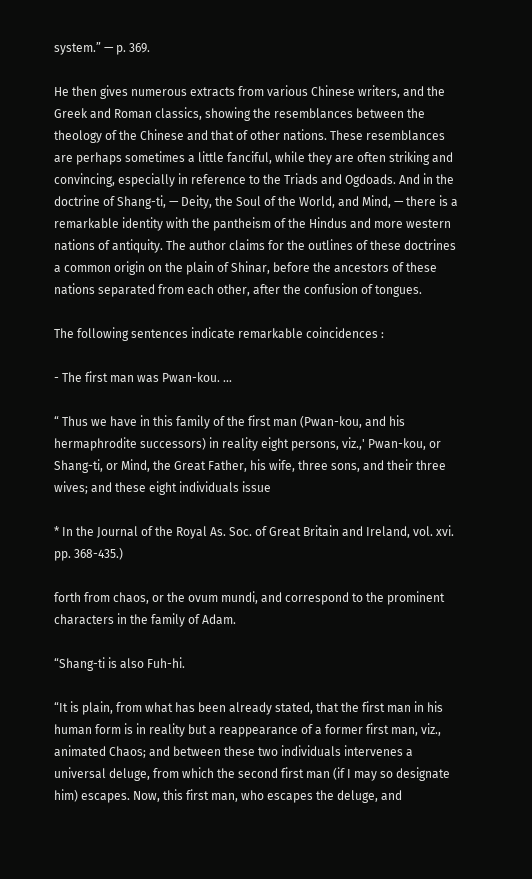system.” — p. 369.

He then gives numerous extracts from various Chinese writers, and the Greek and Roman classics, showing the resemblances between the theology of the Chinese and that of other nations. These resemblances are perhaps sometimes a little fanciful, while they are often striking and convincing, especially in reference to the Triads and Ogdoads. And in the doctrine of Shang-ti, — Deity, the Soul of the World, and Mind, — there is a remarkable identity with the pantheism of the Hindus and more western nations of antiquity. The author claims for the outlines of these doctrines a common origin on the plain of Shinar, before the ancestors of these nations separated from each other, after the confusion of tongues.

The following sentences indicate remarkable coincidences :

- The first man was Pwan-kou. ...

“ Thus we have in this family of the first man (Pwan-kou, and his hermaphrodite successors) in reality eight persons, viz.,' Pwan-kou, or Shang-ti, or Mind, the Great Father, his wife, three sons, and their three wives; and these eight individuals issue

* In the Journal of the Royal As. Soc. of Great Britain and Ireland, vol. xvi. pp. 368-435.)

forth from chaos, or the ovum mundi, and correspond to the prominent characters in the family of Adam.

“Shang-ti is also Fuh-hi.

“It is plain, from what has been already stated, that the first man in his human form is in reality but a reappearance of a former first man, viz., animated Chaos; and between these two individuals intervenes a universal deluge, from which the second first man (if I may so designate him) escapes. Now, this first man, who escapes the deluge, and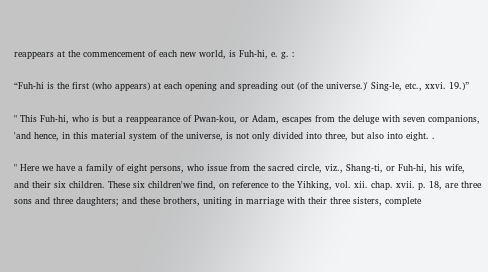reappears at the commencement of each new world, is Fuh-hi, e. g. :

“Fuh-hi is the first (who appears) at each opening and spreading out (of the universe.)' Sing-le, etc., xxvi. 19.)”

" This Fuh-hi, who is but a reappearance of Pwan-kou, or Adam, escapes from the deluge with seven companions, 'and hence, in this material system of the universe, is not only divided into three, but also into eight. .

" Here we have a family of eight persons, who issue from the sacred circle, viz., Shang-ti, or Fuh-hi, his wife, and their six children. These six children'we find, on reference to the Yihking, vol. xii. chap. xvii. p. 18, are three sons and three daughters; and these brothers, uniting in marriage with their three sisters, complete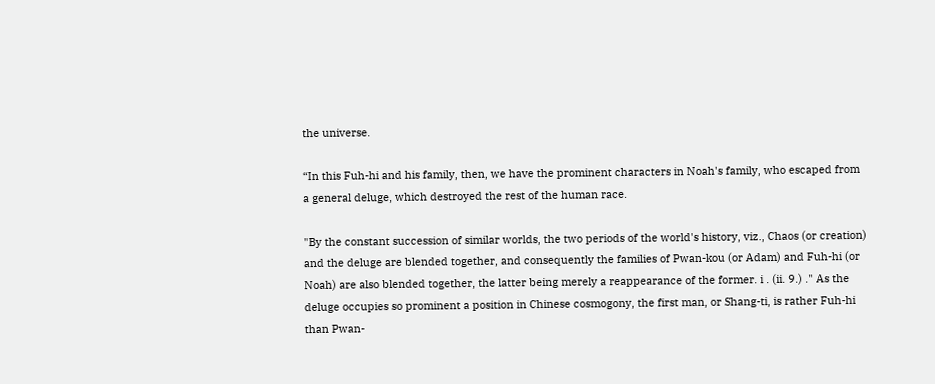the universe.

“In this Fuh-hi and his family, then, we have the prominent characters in Noah's family, who escaped from a general deluge, which destroyed the rest of the human race.

"By the constant succession of similar worlds, the two periods of the world's history, viz., Chaos (or creation) and the deluge are blended together, and consequently the families of Pwan-kou (or Adam) and Fuh-hi (or Noah) are also blended together, the latter being merely a reappearance of the former. i . (ii. 9.) ." As the deluge occupies so prominent a position in Chinese cosmogony, the first man, or Shang-ti, is rather Fuh-hi than Pwan-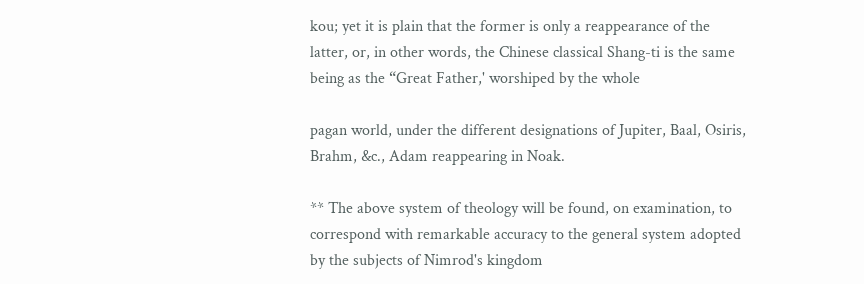kou; yet it is plain that the former is only a reappearance of the latter, or, in other words, the Chinese classical Shang-ti is the same being as the “Great Father,' worshiped by the whole

pagan world, under the different designations of Jupiter, Baal, Osiris, Brahm, &c., Adam reappearing in Noak.

** The above system of theology will be found, on examination, to correspond with remarkable accuracy to the general system adopted by the subjects of Nimrod's kingdom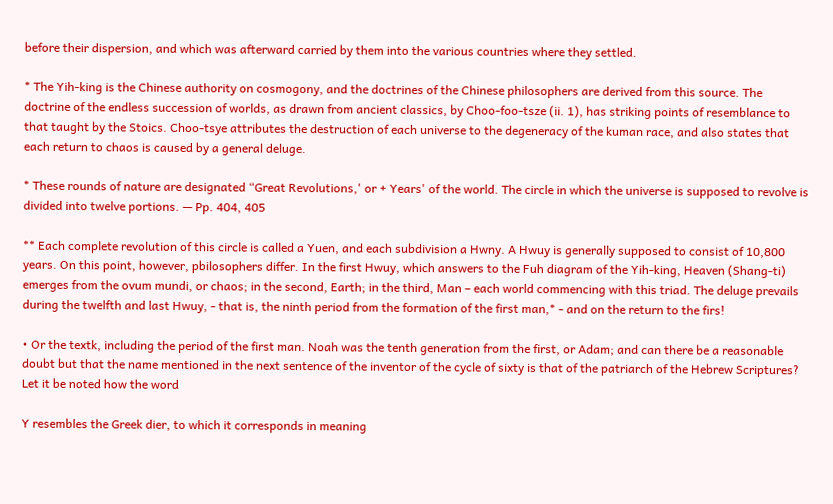before their dispersion, and which was afterward carried by them into the various countries where they settled.

* The Yih-king is the Chinese authority on cosmogony, and the doctrines of the Chinese philosophers are derived from this source. The doctrine of the endless succession of worlds, as drawn from ancient classics, by Choo-foo-tsze (ii. 1), has striking points of resemblance to that taught by the Stoics. Choo-tsye attributes the destruction of each universe to the degeneracy of the kuman race, and also states that each return to chaos is caused by a general deluge.

* These rounds of nature are designated “Great Revolutions,' or + Years' of the world. The circle in which the universe is supposed to revolve is divided into twelve portions. — Pp. 404, 405

** Each complete revolution of this circle is called a Yuen, and each subdivision a Hwny. A Hwuy is generally supposed to consist of 10,800 years. On this point, however, pbilosophers differ. In the first Hwuy, which answers to the Fuh diagram of the Yih-king, Heaven (Shang-ti) emerges from the ovum mundi, or chaos; in the second, Earth; in the third, Man – each world commencing with this triad. The deluge prevails during the twelfth and last Hwuy, - that is, the ninth period from the formation of the first man,* - and on the return to the firs!

• Or the textk, including the period of the first man. Noah was the tenth generation from the first, or Adam; and can there be a reasonable doubt but that the name mentioned in the next sentence of the inventor of the cycle of sixty is that of the patriarch of the Hebrew Scriptures? Let it be noted how the word

Y resembles the Greek dier, to which it corresponds in meaning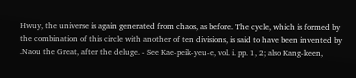Hwuy, the universe is again generated from chaos, as before. The cycle, which is formed by the combination of this circle with another of ten divisions, is said to have been invented by .Naou the Great, after the deluge. - See Kae-peik-yeu-e, vol. i. pp. 1, 2; also Kang-keen,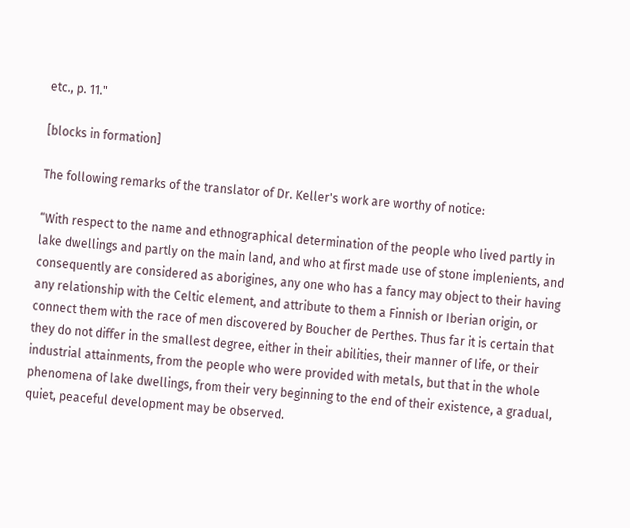etc., p. 11."

[blocks in formation]

The following remarks of the translator of Dr. Keller's work are worthy of notice:

“With respect to the name and ethnographical determination of the people who lived partly in lake dwellings and partly on the main land, and who at first made use of stone implenients, and consequently are considered as aborigines, any one who has a fancy may object to their having any relationship with the Celtic element, and attribute to them a Finnish or Iberian origin, or connect them with the race of men discovered by Boucher de Perthes. Thus far it is certain that they do not differ in the smallest degree, either in their abilities, their manner of life, or their industrial attainments, from the people who were provided with metals, but that in the whole phenomena of lake dwellings, from their very beginning to the end of their existence, a gradual, quiet, peaceful development may be observed.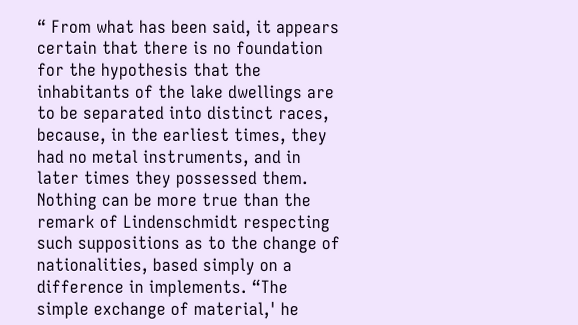“ From what has been said, it appears certain that there is no foundation for the hypothesis that the inhabitants of the lake dwellings are to be separated into distinct races, because, in the earliest times, they had no metal instruments, and in later times they possessed them. Nothing can be more true than the remark of Lindenschmidt respecting such suppositions as to the change of nationalities, based simply on a difference in implements. “The simple exchange of material,' he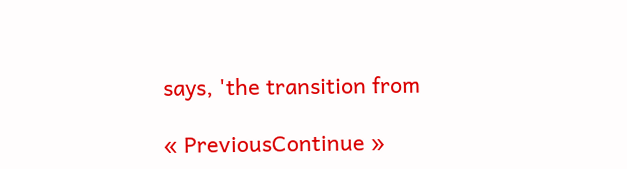says, 'the transition from

« PreviousContinue »